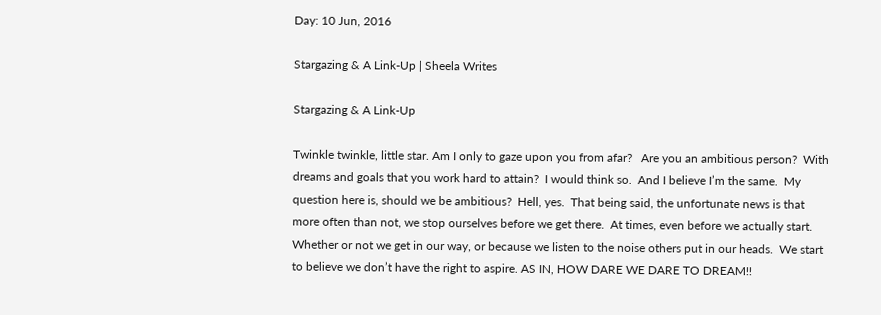Day: 10 Jun, 2016

Stargazing & A Link-Up | Sheela Writes

Stargazing & A Link-Up

Twinkle twinkle, little star. Am I only to gaze upon you from afar?   Are you an ambitious person?  With dreams and goals that you work hard to attain?  I would think so.  And I believe I’m the same.  My question here is, should we be ambitious?  Hell, yes.  That being said, the unfortunate news is that more often than not, we stop ourselves before we get there.  At times, even before we actually start.  Whether or not we get in our way, or because we listen to the noise others put in our heads.  We start to believe we don’t have the right to aspire. AS IN, HOW DARE WE DARE TO DREAM!!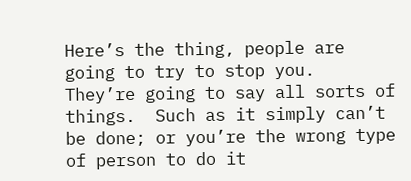Here’s the thing, people are going to try to stop you.  They’re going to say all sorts of things.  Such as it simply can’t be done; or you’re the wrong type of person to do it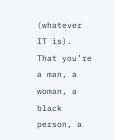(whatever IT is).  That you’re a man, a woman, a black person, a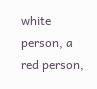white person, a red person,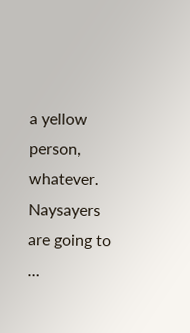a yellow person, whatever.  Naysayers are going to …